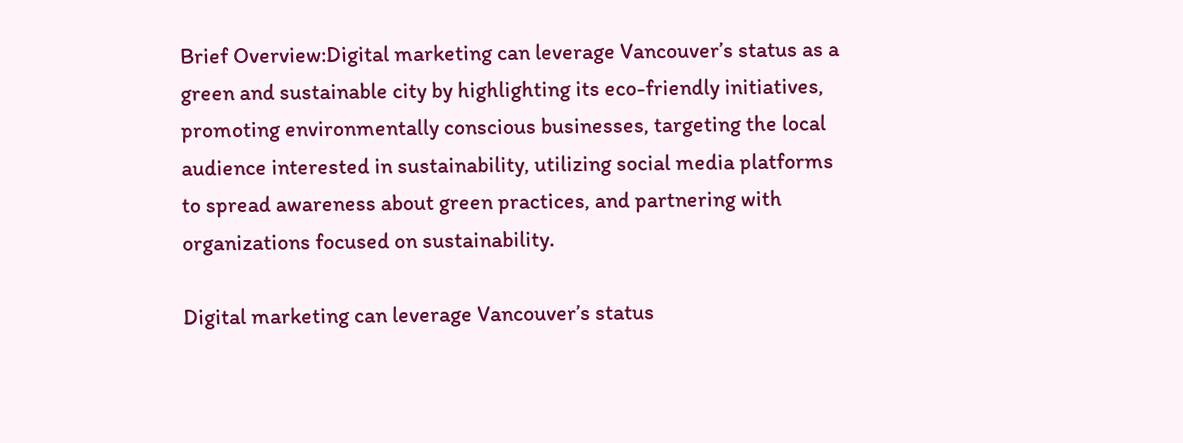Brief Overview:Digital marketing can leverage Vancouver’s status as a green and sustainable city by highlighting its eco-friendly initiatives, promoting environmentally conscious businesses, targeting the local audience interested in sustainability, utilizing social media platforms to spread awareness about green practices, and partnering with organizations focused on sustainability.

Digital marketing can leverage Vancouver’s status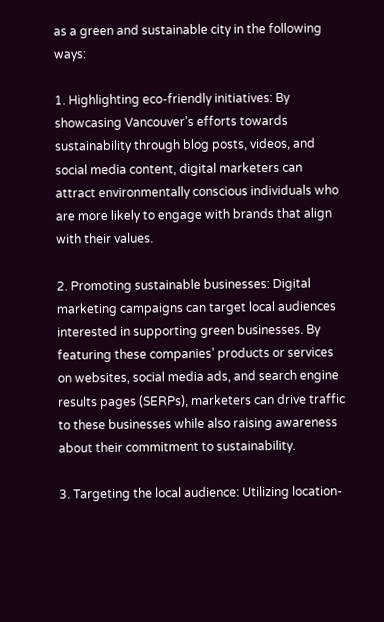as a green and sustainable city in the following ways:

1. Highlighting eco-friendly initiatives: By showcasing Vancouver’s efforts towards sustainability through blog posts, videos, and social media content, digital marketers can attract environmentally conscious individuals who are more likely to engage with brands that align with their values.

2. Promoting sustainable businesses: Digital marketing campaigns can target local audiences interested in supporting green businesses. By featuring these companies’ products or services on websites, social media ads, and search engine results pages (SERPs), marketers can drive traffic to these businesses while also raising awareness about their commitment to sustainability.

3. Targeting the local audience: Utilizing location-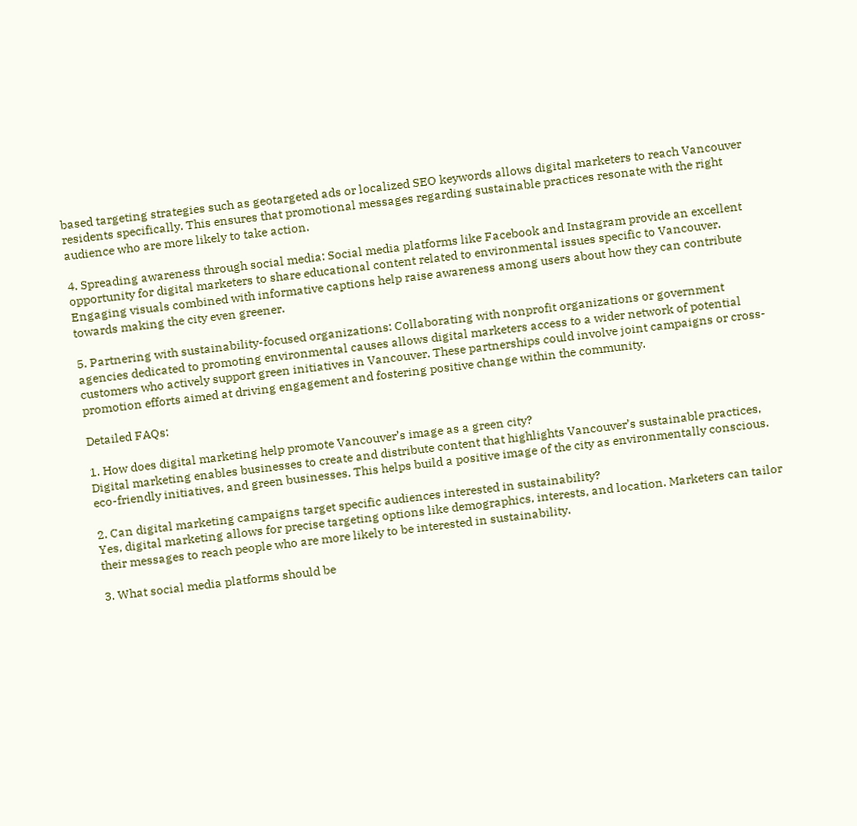based targeting strategies such as geotargeted ads or localized SEO keywords allows digital marketers to reach Vancouver residents specifically. This ensures that promotional messages regarding sustainable practices resonate with the right audience who are more likely to take action.

4. Spreading awareness through social media: Social media platforms like Facebook and Instagram provide an excellent opportunity for digital marketers to share educational content related to environmental issues specific to Vancouver. Engaging visuals combined with informative captions help raise awareness among users about how they can contribute towards making the city even greener.

5. Partnering with sustainability-focused organizations: Collaborating with nonprofit organizations or government agencies dedicated to promoting environmental causes allows digital marketers access to a wider network of potential customers who actively support green initiatives in Vancouver. These partnerships could involve joint campaigns or cross-promotion efforts aimed at driving engagement and fostering positive change within the community.

Detailed FAQs:

1. How does digital marketing help promote Vancouver’s image as a green city?
Digital marketing enables businesses to create and distribute content that highlights Vancouver’s sustainable practices, eco-friendly initiatives, and green businesses. This helps build a positive image of the city as environmentally conscious.

2. Can digital marketing campaigns target specific audiences interested in sustainability?
Yes, digital marketing allows for precise targeting options like demographics, interests, and location. Marketers can tailor their messages to reach people who are more likely to be interested in sustainability.

3. What social media platforms should be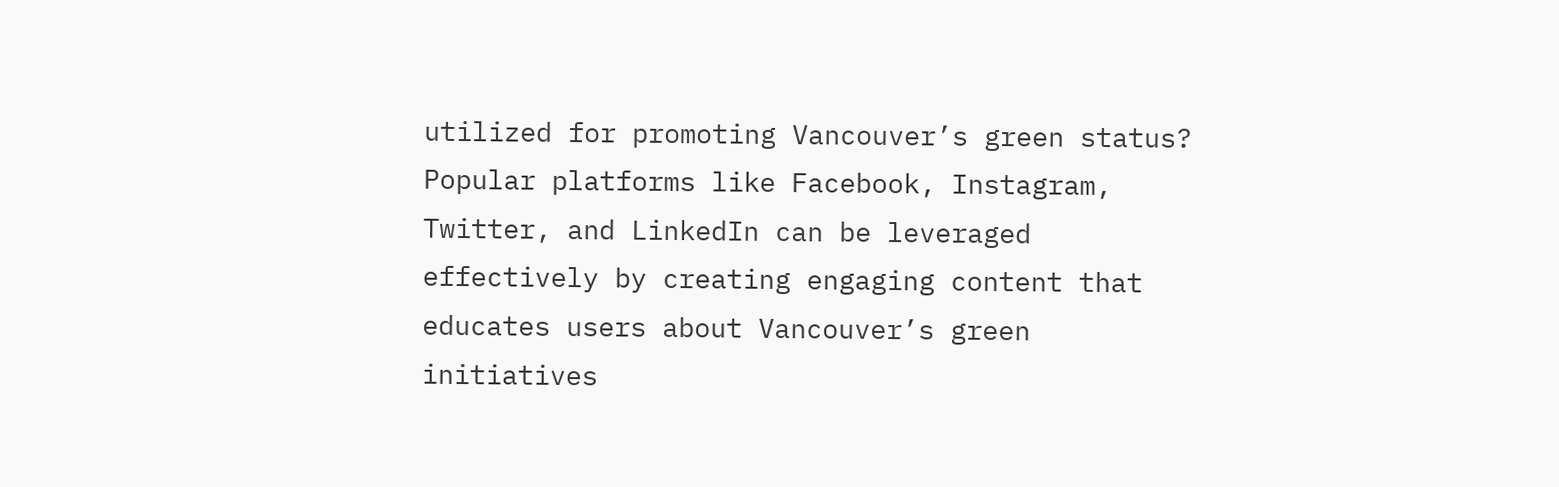utilized for promoting Vancouver’s green status?
Popular platforms like Facebook, Instagram, Twitter, and LinkedIn can be leveraged effectively by creating engaging content that educates users about Vancouver’s green initiatives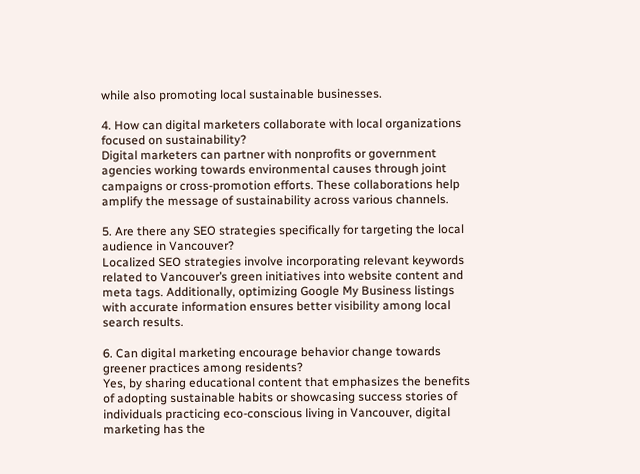while also promoting local sustainable businesses.

4. How can digital marketers collaborate with local organizations focused on sustainability?
Digital marketers can partner with nonprofits or government agencies working towards environmental causes through joint campaigns or cross-promotion efforts. These collaborations help amplify the message of sustainability across various channels.

5. Are there any SEO strategies specifically for targeting the local audience in Vancouver?
Localized SEO strategies involve incorporating relevant keywords related to Vancouver’s green initiatives into website content and meta tags. Additionally, optimizing Google My Business listings with accurate information ensures better visibility among local search results.

6. Can digital marketing encourage behavior change towards greener practices among residents?
Yes, by sharing educational content that emphasizes the benefits of adopting sustainable habits or showcasing success stories of individuals practicing eco-conscious living in Vancouver, digital marketing has the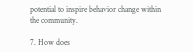potential to inspire behavior change within the community.

7. How does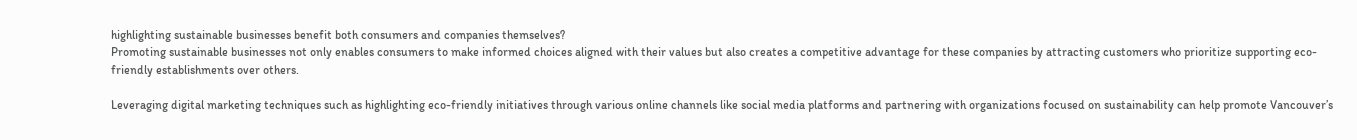highlighting sustainable businesses benefit both consumers and companies themselves?
Promoting sustainable businesses not only enables consumers to make informed choices aligned with their values but also creates a competitive advantage for these companies by attracting customers who prioritize supporting eco-friendly establishments over others.

Leveraging digital marketing techniques such as highlighting eco-friendly initiatives through various online channels like social media platforms and partnering with organizations focused on sustainability can help promote Vancouver’s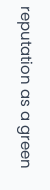reputation as a green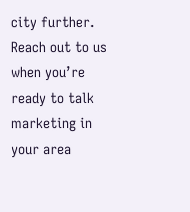city further. Reach out to us when you’re ready to talk marketing in your area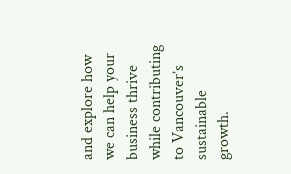and explore how we can help your business thrive while contributing to Vancouver’s sustainable growth.